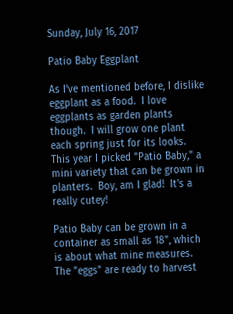Sunday, July 16, 2017

Patio Baby Eggplant

As I've mentioned before, I dislike eggplant as a food.  I love eggplants as garden plants though.  I will grow one plant each spring just for its looks.  This year I picked "Patio Baby," a mini variety that can be grown in planters.  Boy, am I glad!  It's a really cutey!

Patio Baby can be grown in a container as small as 18", which is about what mine measures.  The "eggs" are ready to harvest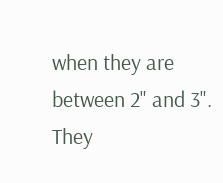when they are between 2" and 3".  They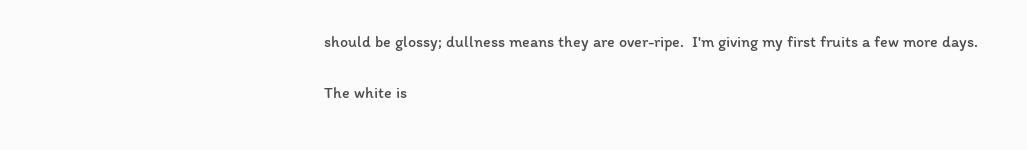should be glossy; dullness means they are over-ripe.  I'm giving my first fruits a few more days.

The white is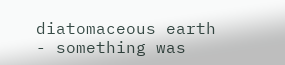diatomaceous earth - something was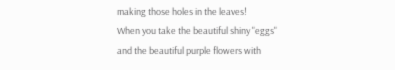making those holes in the leaves!
When you take the beautiful shiny "eggs" and the beautiful purple flowers with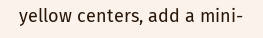yellow centers, add a mini-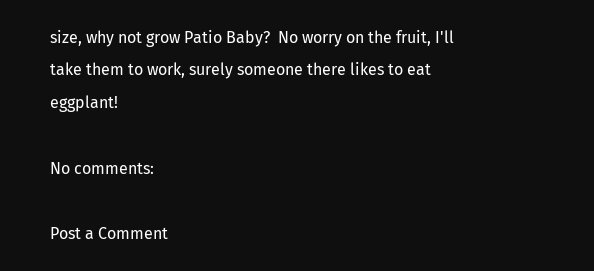size, why not grow Patio Baby?  No worry on the fruit, I'll take them to work, surely someone there likes to eat eggplant!

No comments:

Post a Comment